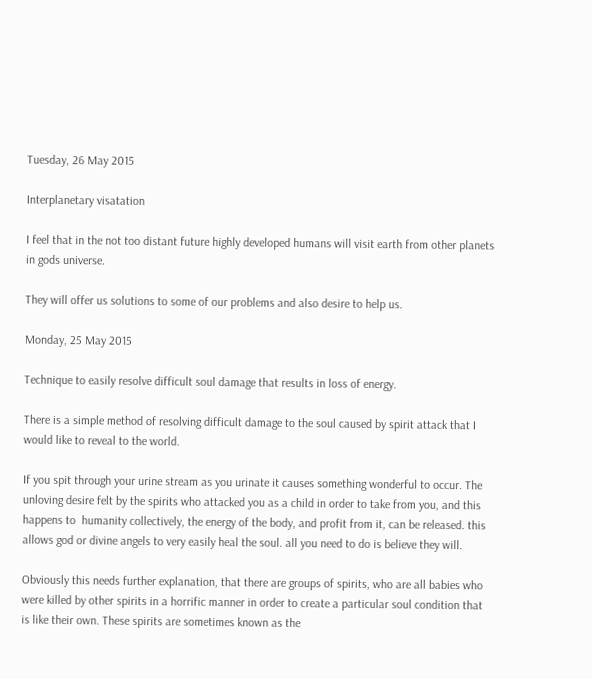Tuesday, 26 May 2015

Interplanetary visatation

I feel that in the not too distant future highly developed humans will visit earth from other planets in gods universe.

They will offer us solutions to some of our problems and also desire to help us.

Monday, 25 May 2015

Technique to easily resolve difficult soul damage that results in loss of energy.

There is a simple method of resolving difficult damage to the soul caused by spirit attack that I would like to reveal to the world.

If you spit through your urine stream as you urinate it causes something wonderful to occur. The unloving desire felt by the spirits who attacked you as a child in order to take from you, and this happens to  humanity collectively, the energy of the body, and profit from it, can be released. this allows god or divine angels to very easily heal the soul. all you need to do is believe they will.

Obviously this needs further explanation, that there are groups of spirits, who are all babies who were killed by other spirits in a horrific manner in order to create a particular soul condition that is like their own. These spirits are sometimes known as the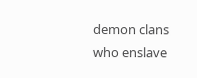demon clans who enslave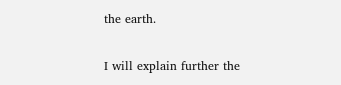the earth.

I will explain further the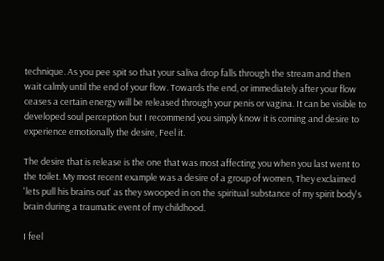technique. As you pee spit so that your saliva drop falls through the stream and then wait calmly until the end of your flow. Towards the end, or immediately after your flow ceases a certain energy will be released through your penis or vagina. It can be visible to developed soul perception but I recommend you simply know it is coming and desire to experience emotionally the desire, Feel it.

The desire that is release is the one that was most affecting you when you last went to the toilet. My most recent example was a desire of a group of women, They exclaimed 'lets pull his brains out' as they swooped in on the spiritual substance of my spirit body's brain during a traumatic event of my childhood.

I feel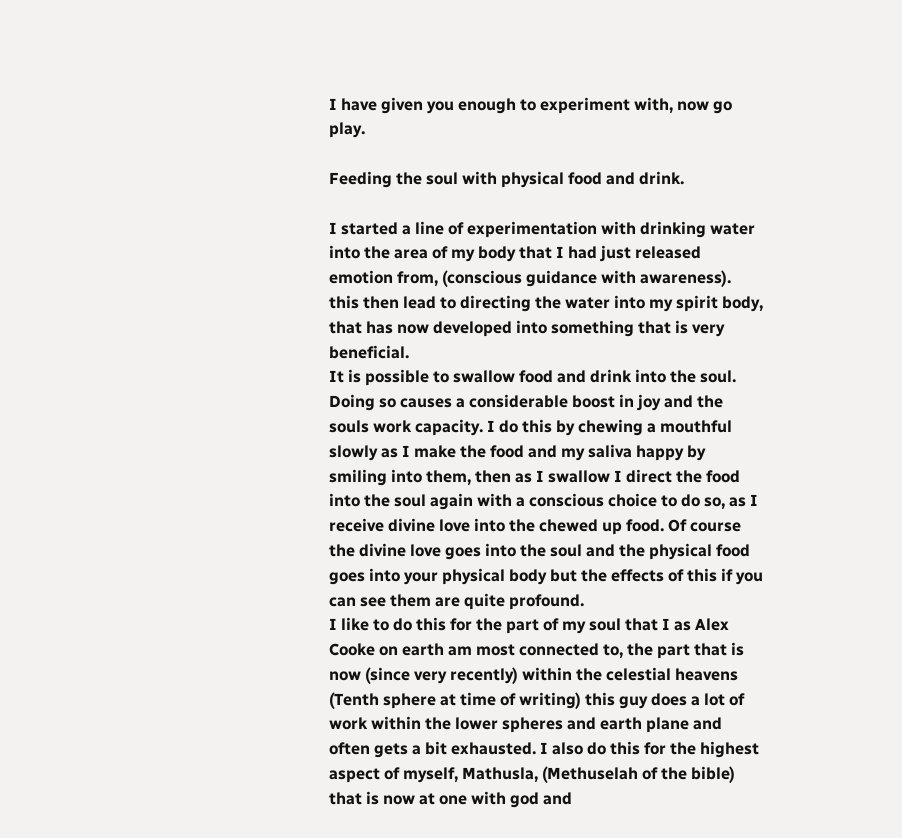I have given you enough to experiment with, now go play.

Feeding the soul with physical food and drink.

I started a line of experimentation with drinking water into the area of my body that I had just released emotion from, (conscious guidance with awareness). this then lead to directing the water into my spirit body, that has now developed into something that is very beneficial.
It is possible to swallow food and drink into the soul. Doing so causes a considerable boost in joy and the souls work capacity. I do this by chewing a mouthful slowly as I make the food and my saliva happy by smiling into them, then as I swallow I direct the food into the soul again with a conscious choice to do so, as I receive divine love into the chewed up food. Of course the divine love goes into the soul and the physical food goes into your physical body but the effects of this if you can see them are quite profound.
I like to do this for the part of my soul that I as Alex Cooke on earth am most connected to, the part that is now (since very recently) within the celestial heavens (Tenth sphere at time of writing) this guy does a lot of work within the lower spheres and earth plane and often gets a bit exhausted. I also do this for the highest aspect of myself, Mathusla, (Methuselah of the bible) that is now at one with god and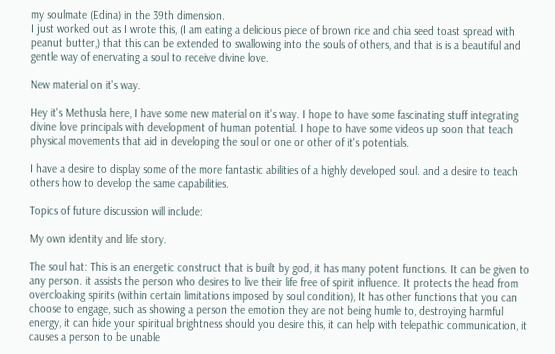my soulmate (Edina) in the 39th dimension.
I just worked out as I wrote this, (I am eating a delicious piece of brown rice and chia seed toast spread with peanut butter,) that this can be extended to swallowing into the souls of others, and that is is a beautiful and gentle way of enervating a soul to receive divine love.

New material on it's way.

Hey it's Methusla here, I have some new material on it's way. I hope to have some fascinating stuff integrating divine love principals with development of human potential. I hope to have some videos up soon that teach physical movements that aid in developing the soul or one or other of it's potentials.

I have a desire to display some of the more fantastic abilities of a highly developed soul. and a desire to teach others how to develop the same capabilities.

Topics of future discussion will include:

My own identity and life story.

The soul hat: This is an energetic construct that is built by god, it has many potent functions. It can be given to any person. it assists the person who desires to live their life free of spirit influence. It protects the head from overcloaking spirits (within certain limitations imposed by soul condition), It has other functions that you can choose to engage, such as showing a person the emotion they are not being humle to, destroying harmful energy, it can hide your spiritual brightness should you desire this, it can help with telepathic communication, it causes a person to be unable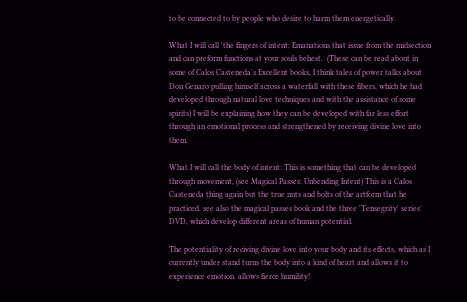to be connected to by people who desire to harm them energetically.

What I will call 'the fingers of intent: Emanations that issue from the midsection and can preform functions at your souls behest.  (These can be read about in some of Calos Casteneda's Excellent books, I think tales of power talks about Don Genaro pulling himself across a waterfall with these fibers, which he had developed through natural love techniques and with the assistance of some spirits) I will be explaining how they can be developed with far less effort through an emotional process and strengthened by receiving divine love into them.

What I will call the body of intent: This is something that can be developed through movement, (see Magical Passes: Unbending Intent) This is a Calos Casteneda thing again but the true nuts and bolts of the artform that he practiced. see also the magical passes book and the three 'Tensegrity' series' DVD, which develop different areas of human potential.

The potentiality of reciving divine love into your body and its effects, which as I currently under stand turns the body into a kind of heart and allows it to experience emotion. allows fierce humility!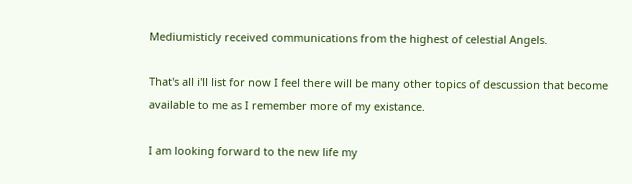Mediumisticly received communications from the highest of celestial Angels.

That's all i'll list for now I feel there will be many other topics of descussion that become available to me as I remember more of my existance.

I am looking forward to the new life my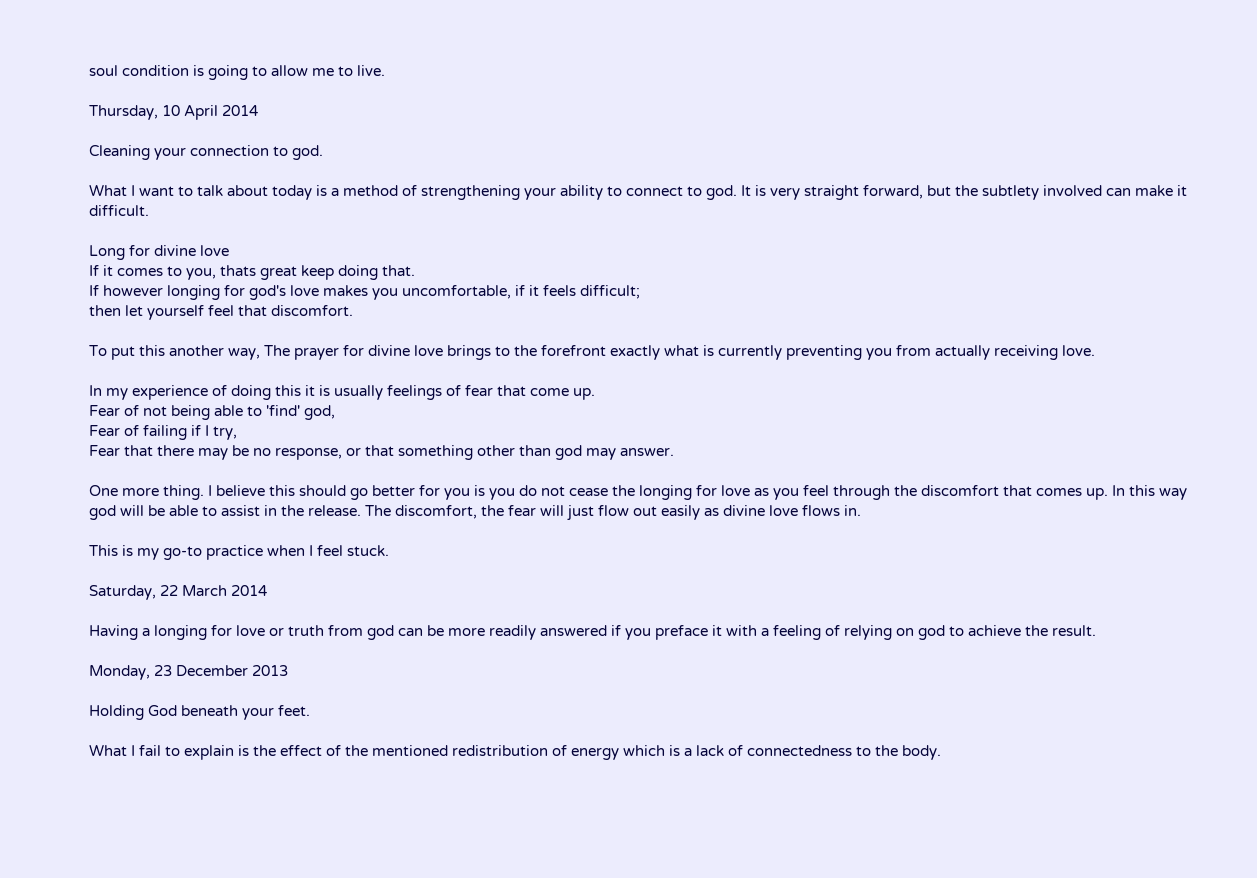soul condition is going to allow me to live.

Thursday, 10 April 2014

Cleaning your connection to god.

What I want to talk about today is a method of strengthening your ability to connect to god. It is very straight forward, but the subtlety involved can make it difficult.

Long for divine love
If it comes to you, thats great keep doing that.
If however longing for god's love makes you uncomfortable, if it feels difficult;
then let yourself feel that discomfort.

To put this another way, The prayer for divine love brings to the forefront exactly what is currently preventing you from actually receiving love.

In my experience of doing this it is usually feelings of fear that come up.
Fear of not being able to 'find' god,
Fear of failing if I try,
Fear that there may be no response, or that something other than god may answer.

One more thing. I believe this should go better for you is you do not cease the longing for love as you feel through the discomfort that comes up. In this way god will be able to assist in the release. The discomfort, the fear will just flow out easily as divine love flows in.

This is my go-to practice when I feel stuck.

Saturday, 22 March 2014

Having a longing for love or truth from god can be more readily answered if you preface it with a feeling of relying on god to achieve the result.

Monday, 23 December 2013

Holding God beneath your feet.

What I fail to explain is the effect of the mentioned redistribution of energy which is a lack of connectedness to the body.